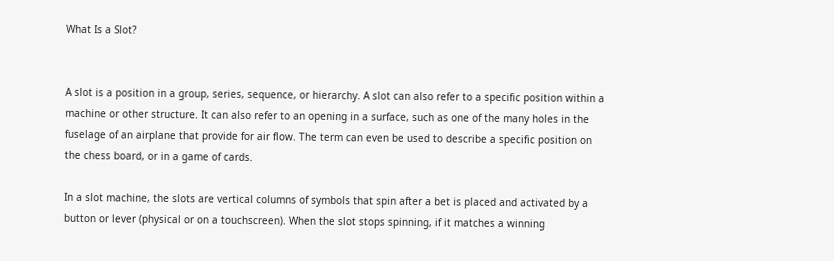What Is a Slot?


A slot is a position in a group, series, sequence, or hierarchy. A slot can also refer to a specific position within a machine or other structure. It can also refer to an opening in a surface, such as one of the many holes in the fuselage of an airplane that provide for air flow. The term can even be used to describe a specific position on the chess board, or in a game of cards.

In a slot machine, the slots are vertical columns of symbols that spin after a bet is placed and activated by a button or lever (physical or on a touchscreen). When the slot stops spinning, if it matches a winning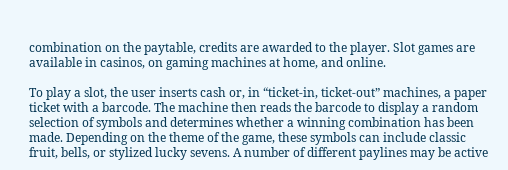combination on the paytable, credits are awarded to the player. Slot games are available in casinos, on gaming machines at home, and online.

To play a slot, the user inserts cash or, in “ticket-in, ticket-out” machines, a paper ticket with a barcode. The machine then reads the barcode to display a random selection of symbols and determines whether a winning combination has been made. Depending on the theme of the game, these symbols can include classic fruit, bells, or stylized lucky sevens. A number of different paylines may be active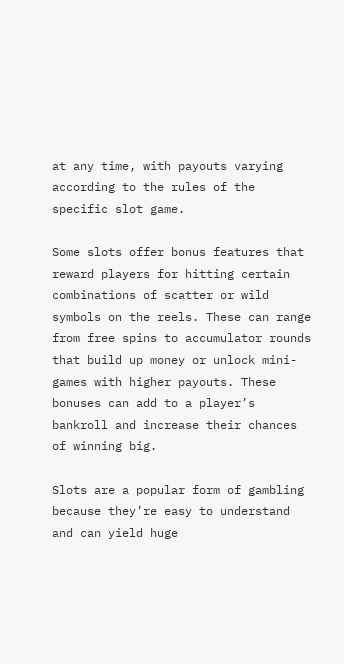at any time, with payouts varying according to the rules of the specific slot game.

Some slots offer bonus features that reward players for hitting certain combinations of scatter or wild symbols on the reels. These can range from free spins to accumulator rounds that build up money or unlock mini-games with higher payouts. These bonuses can add to a player’s bankroll and increase their chances of winning big.

Slots are a popular form of gambling because they’re easy to understand and can yield huge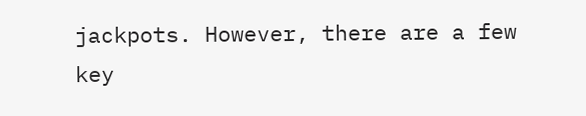jackpots. However, there are a few key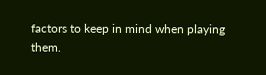factors to keep in mind when playing them.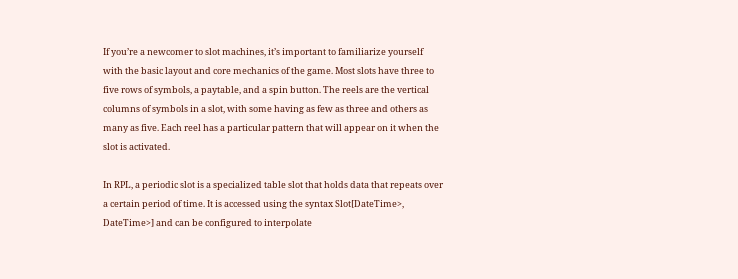If you’re a newcomer to slot machines, it’s important to familiarize yourself with the basic layout and core mechanics of the game. Most slots have three to five rows of symbols, a paytable, and a spin button. The reels are the vertical columns of symbols in a slot, with some having as few as three and others as many as five. Each reel has a particular pattern that will appear on it when the slot is activated.

In RPL, a periodic slot is a specialized table slot that holds data that repeats over a certain period of time. It is accessed using the syntax Slot[DateTime>, DateTime>] and can be configured to interpolate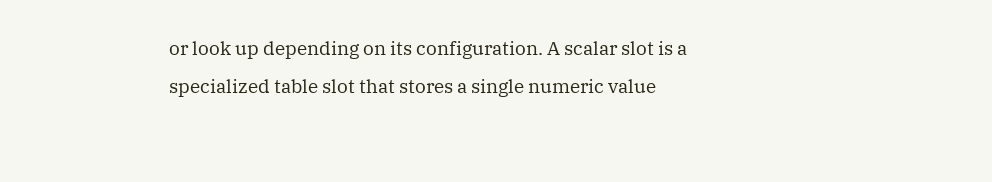or look up depending on its configuration. A scalar slot is a specialized table slot that stores a single numeric value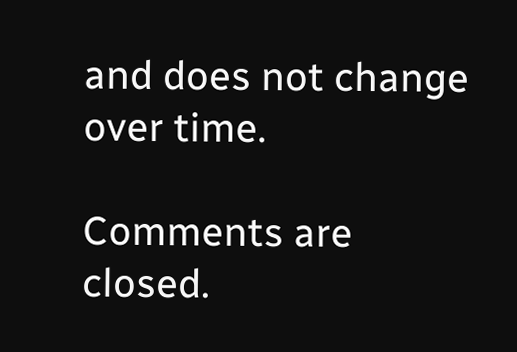and does not change over time.

Comments are closed.